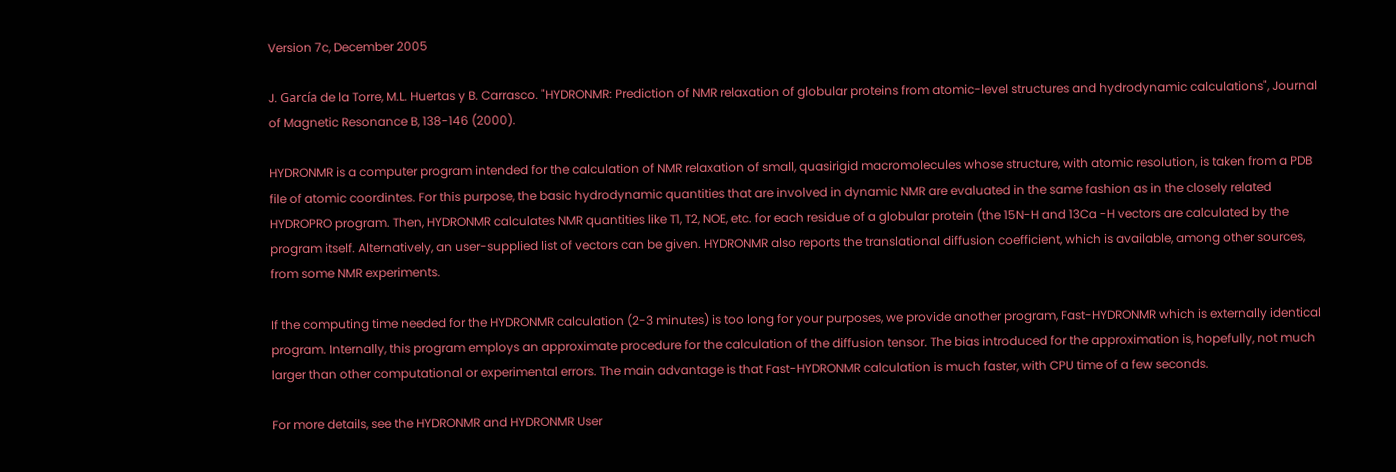Version 7c, December 2005

J. García de la Torre, M.L. Huertas y B. Carrasco. "HYDRONMR: Prediction of NMR relaxation of globular proteins from atomic-level structures and hydrodynamic calculations", Journal of Magnetic Resonance B, 138-146 (2000).

HYDRONMR is a computer program intended for the calculation of NMR relaxation of small, quasirigid macromolecules whose structure, with atomic resolution, is taken from a PDB file of atomic coordintes. For this purpose, the basic hydrodynamic quantities that are involved in dynamic NMR are evaluated in the same fashion as in the closely related HYDROPRO program. Then, HYDRONMR calculates NMR quantities like T1, T2, NOE, etc. for each residue of a globular protein (the 15N-H and 13Ca -H vectors are calculated by the program itself. Alternatively, an user-supplied list of vectors can be given. HYDRONMR also reports the translational diffusion coefficient, which is available, among other sources, from some NMR experiments.

If the computing time needed for the HYDRONMR calculation (2-3 minutes) is too long for your purposes, we provide another program, Fast-HYDRONMR which is externally identical program. Internally, this program employs an approximate procedure for the calculation of the diffusion tensor. The bias introduced for the approximation is, hopefully, not much larger than other computational or experimental errors. The main advantage is that Fast-HYDRONMR calculation is much faster, with CPU time of a few seconds.

For more details, see the HYDRONMR and HYDRONMR User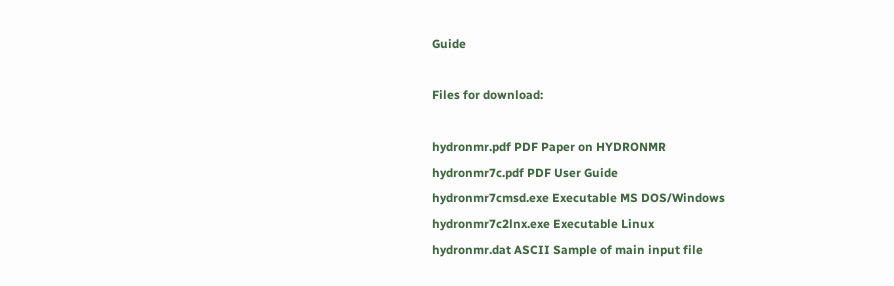Guide

Files for download:

hydronmr.pdf PDF Paper on HYDRONMR
hydronmr7c.pdf PDF User Guide
hydronmr7cmsd.exe Executable MS DOS/Windows
hydronmr7c2lnx.exe Executable Linux
hydronmr.dat ASCII Sample of main input file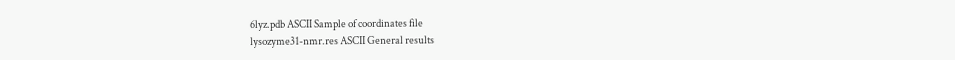6lyz.pdb ASCII Sample of coordinates file
lysozyme31-nmr.res ASCII General results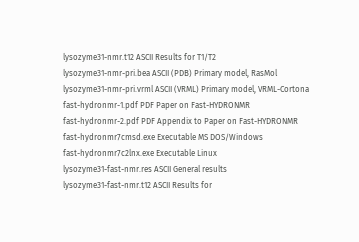lysozyme31-nmr.t12 ASCII Results for T1/T2
lysozyme31-nmr-pri.bea ASCII (PDB) Primary model, RasMol
lysozyme31-nmr-pri.vrml ASCII (VRML) Primary model, VRML-Cortona
fast-hydronmr-1.pdf PDF Paper on Fast-HYDRONMR
fast-hydronmr-2.pdf PDF Appendix to Paper on Fast-HYDRONMR
fast-hydronmr7cmsd.exe Executable MS DOS/Windows
fast-hydronmr7c2lnx.exe Executable Linux
lysozyme31-fast-nmr.res ASCII General results
lysozyme31-fast-nmr.t12 ASCII Results for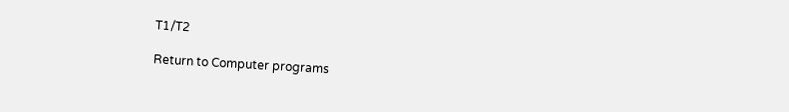T1/T2

Return to Computer programs